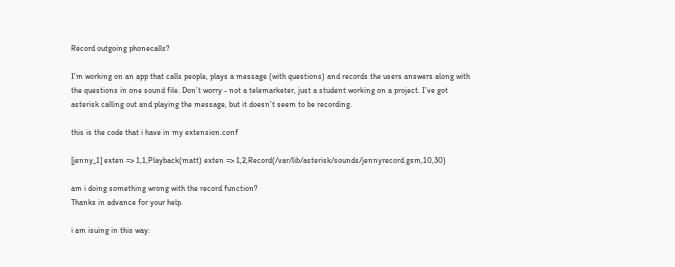Record outgoing phonecalls?

I’m working on an app that calls people, plays a message (with questions) and records the users answers along with the questions in one sound file. Don’t worry - not a telemarketer, just a student working on a project. I’ve got asterisk calling out and playing the message, but it doesn’t seem to be recording.

this is the code that i have in my extension.conf

[jenny_1] exten => 1,1,Playback(matt) exten => 1,2,Record(/var/lib/asterisk/sounds/jennyrecord.gsm,10,30)

am i doing something wrong with the record function?
Thanks in advance for your help.

i am isuing in this way: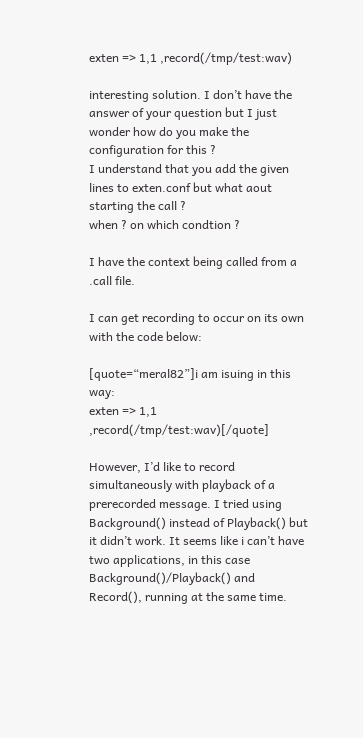exten => 1,1 ,record(/tmp/test:wav)

interesting solution. I don’t have the answer of your question but I just wonder how do you make the configuration for this ?
I understand that you add the given lines to exten.conf but what aout starting the call ?
when ? on which condtion ?

I have the context being called from a .call file.

I can get recording to occur on its own with the code below:

[quote=“meral82”]i am isuing in this way:
exten => 1,1 ,record(/tmp/test:wav)[/quote]

However, I’d like to record simultaneously with playback of a prerecorded message. I tried using Background() instead of Playback() but it didn’t work. It seems like i can’t have two applications, in this case Background()/Playback() and Record(), running at the same time.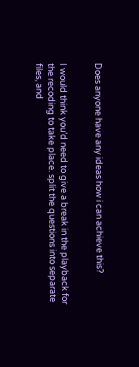Does anyone have any ideas how i can achieve this?


I would think you’d need to give a break in the playback for the recoding to take place. split the questions into separate files, and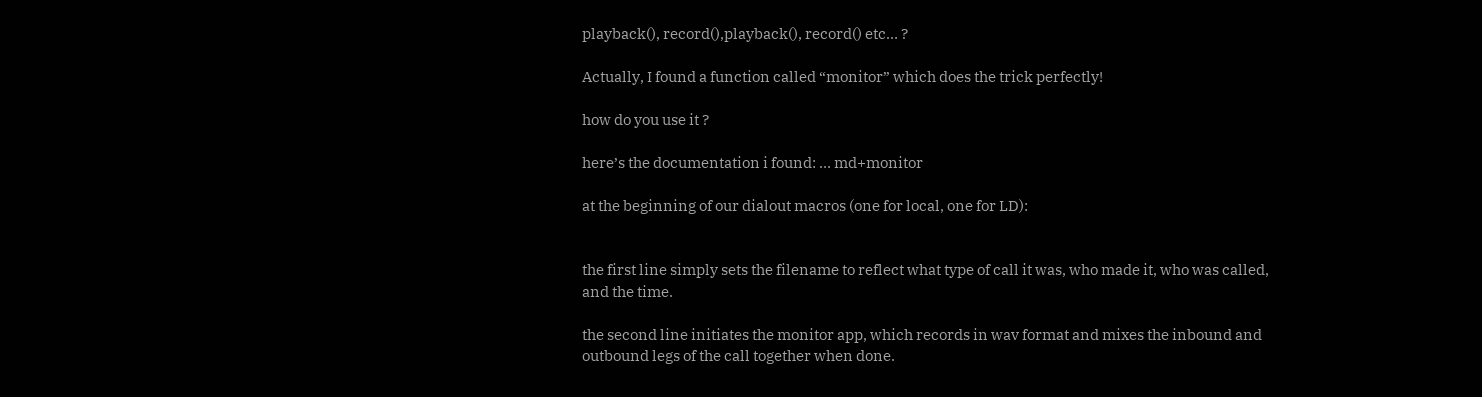playback(), record(),playback(), record() etc… ?

Actually, I found a function called “monitor” which does the trick perfectly!

how do you use it ?

here’s the documentation i found: … md+monitor

at the beginning of our dialout macros (one for local, one for LD):


the first line simply sets the filename to reflect what type of call it was, who made it, who was called, and the time.

the second line initiates the monitor app, which records in wav format and mixes the inbound and outbound legs of the call together when done.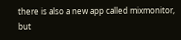there is also a new app called mixmonitor, but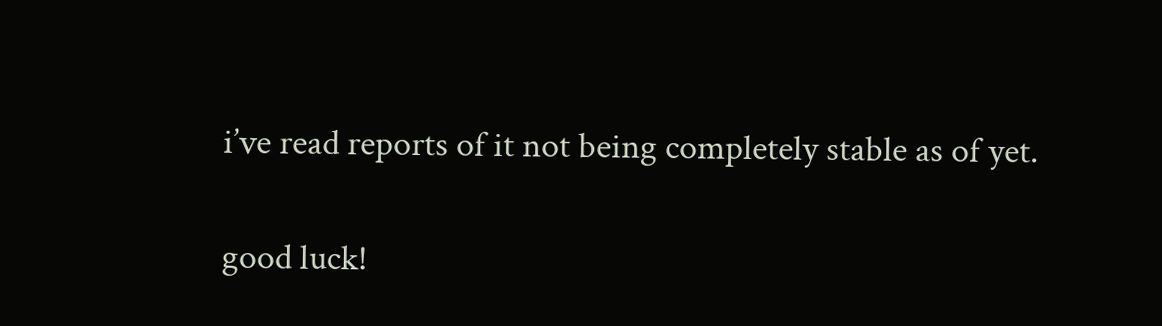i’ve read reports of it not being completely stable as of yet.

good luck!